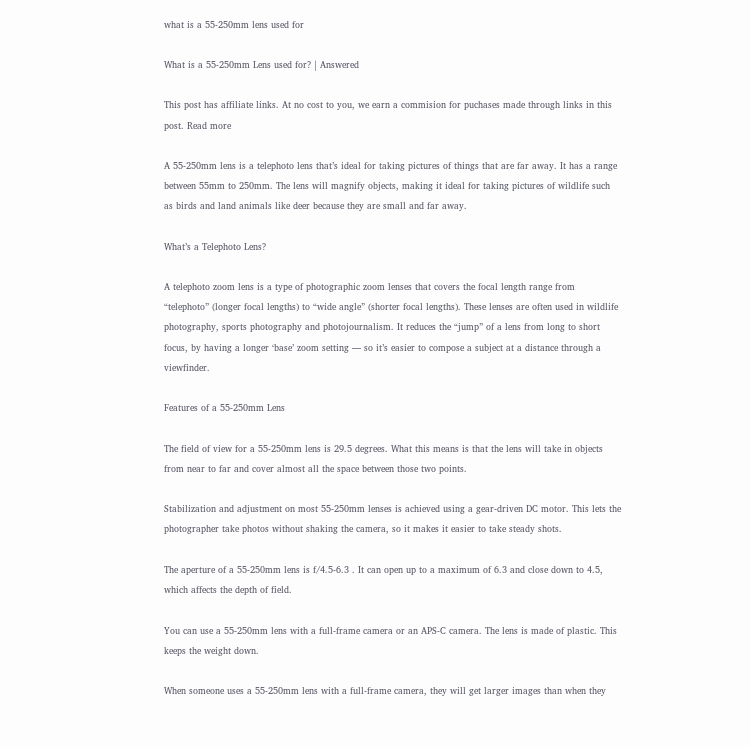what is a 55-250mm lens used for

What is a 55-250mm Lens used for? | Answered

This post has affiliate links. At no cost to you, we earn a commision for puchases made through links in this post. Read more

A 55-250mm lens is a telephoto lens that’s ideal for taking pictures of things that are far away. It has a range between 55mm to 250mm. The lens will magnify objects, making it ideal for taking pictures of wildlife such as birds and land animals like deer because they are small and far away.

What’s a Telephoto Lens?

A telephoto zoom lens is a type of photographic zoom lenses that covers the focal length range from “telephoto” (longer focal lengths) to “wide angle” (shorter focal lengths). These lenses are often used in wildlife photography, sports photography and photojournalism. It reduces the “jump” of a lens from long to short focus, by having a longer ‘base’ zoom setting — so it’s easier to compose a subject at a distance through a viewfinder.

Features of a 55-250mm Lens

The field of view for a 55-250mm lens is 29.5 degrees. What this means is that the lens will take in objects from near to far and cover almost all the space between those two points.

Stabilization and adjustment on most 55-250mm lenses is achieved using a gear-driven DC motor. This lets the photographer take photos without shaking the camera, so it makes it easier to take steady shots.

The aperture of a 55-250mm lens is f/4.5-6.3 . It can open up to a maximum of 6.3 and close down to 4.5, which affects the depth of field.

You can use a 55-250mm lens with a full-frame camera or an APS-C camera. The lens is made of plastic. This keeps the weight down.

When someone uses a 55-250mm lens with a full-frame camera, they will get larger images than when they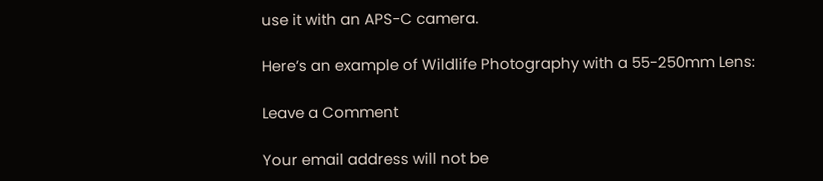use it with an APS-C camera.

Here’s an example of Wildlife Photography with a 55-250mm Lens:

Leave a Comment

Your email address will not be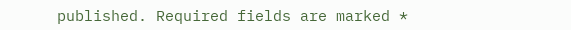published. Required fields are marked *